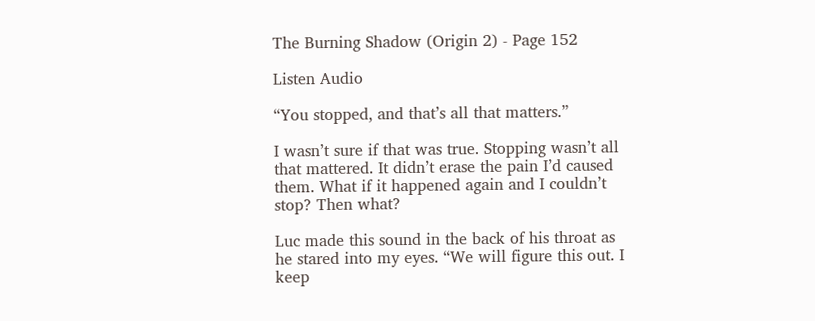The Burning Shadow (Origin 2) - Page 152

Listen Audio

“You stopped, and that’s all that matters.”

I wasn’t sure if that was true. Stopping wasn’t all that mattered. It didn’t erase the pain I’d caused them. What if it happened again and I couldn’t stop? Then what?

Luc made this sound in the back of his throat as he stared into my eyes. “We will figure this out. I keep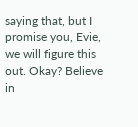saying that, but I promise you, Evie, we will figure this out. Okay? Believe in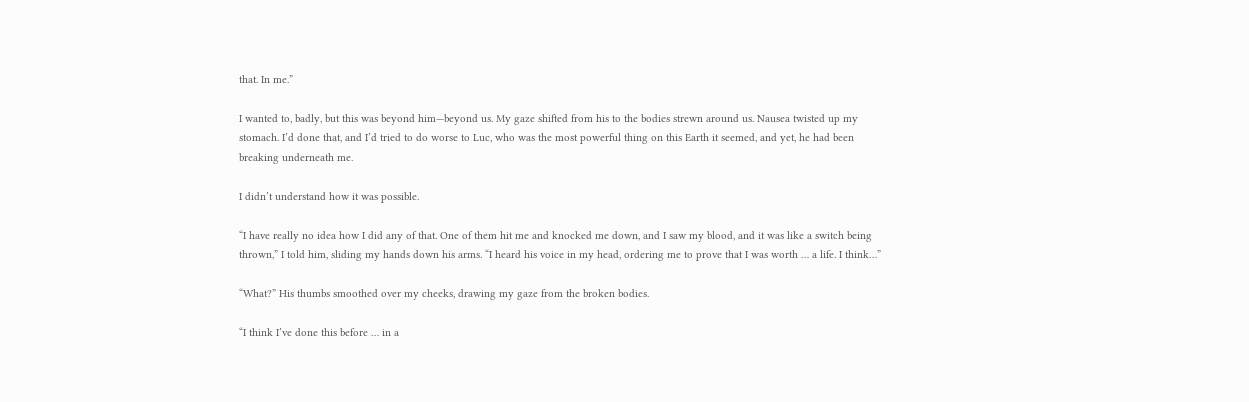that. In me.”

I wanted to, badly, but this was beyond him—beyond us. My gaze shifted from his to the bodies strewn around us. Nausea twisted up my stomach. I’d done that, and I’d tried to do worse to Luc, who was the most powerful thing on this Earth it seemed, and yet, he had been breaking underneath me.

I didn’t understand how it was possible.

“I have really no idea how I did any of that. One of them hit me and knocked me down, and I saw my blood, and it was like a switch being thrown,” I told him, sliding my hands down his arms. “I heard his voice in my head, ordering me to prove that I was worth … a life. I think…”

“What?” His thumbs smoothed over my cheeks, drawing my gaze from the broken bodies.

“I think I’ve done this before … in a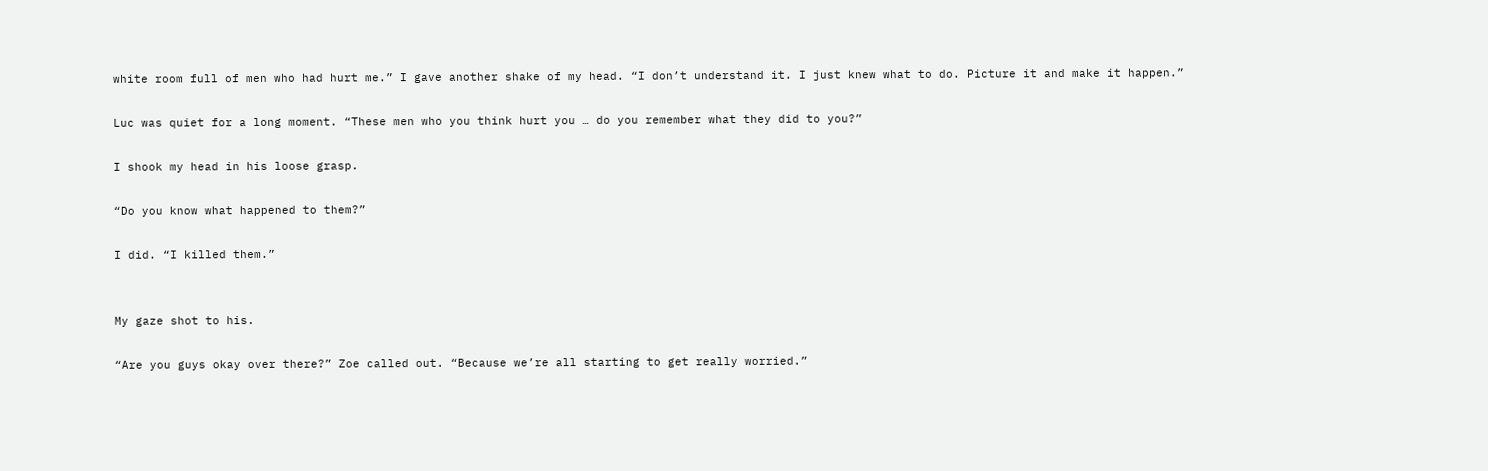white room full of men who had hurt me.” I gave another shake of my head. “I don’t understand it. I just knew what to do. Picture it and make it happen.”

Luc was quiet for a long moment. “These men who you think hurt you … do you remember what they did to you?”

I shook my head in his loose grasp.

“Do you know what happened to them?”

I did. “I killed them.”


My gaze shot to his.

“Are you guys okay over there?” Zoe called out. “Because we’re all starting to get really worried.”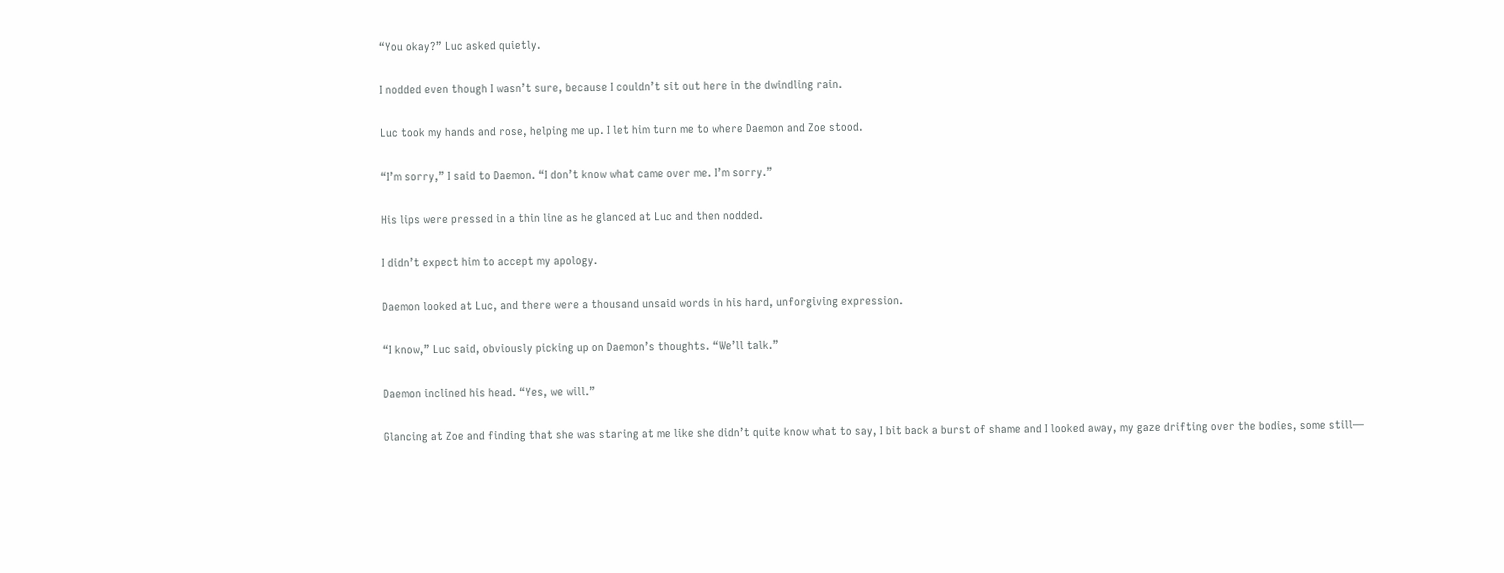“You okay?” Luc asked quietly.

I nodded even though I wasn’t sure, because I couldn’t sit out here in the dwindling rain.

Luc took my hands and rose, helping me up. I let him turn me to where Daemon and Zoe stood.

“I’m sorry,” I said to Daemon. “I don’t know what came over me. I’m sorry.”

His lips were pressed in a thin line as he glanced at Luc and then nodded.

I didn’t expect him to accept my apology.

Daemon looked at Luc, and there were a thousand unsaid words in his hard, unforgiving expression.

“I know,” Luc said, obviously picking up on Daemon’s thoughts. “We’ll talk.”

Daemon inclined his head. “Yes, we will.”

Glancing at Zoe and finding that she was staring at me like she didn’t quite know what to say, I bit back a burst of shame and I looked away, my gaze drifting over the bodies, some still—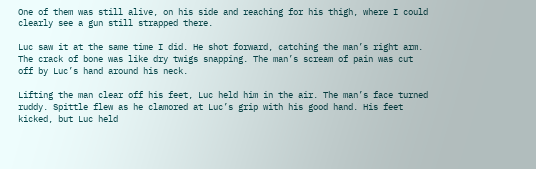One of them was still alive, on his side and reaching for his thigh, where I could clearly see a gun still strapped there.

Luc saw it at the same time I did. He shot forward, catching the man’s right arm. The crack of bone was like dry twigs snapping. The man’s scream of pain was cut off by Luc’s hand around his neck.

Lifting the man clear off his feet, Luc held him in the air. The man’s face turned ruddy. Spittle flew as he clamored at Luc’s grip with his good hand. His feet kicked, but Luc held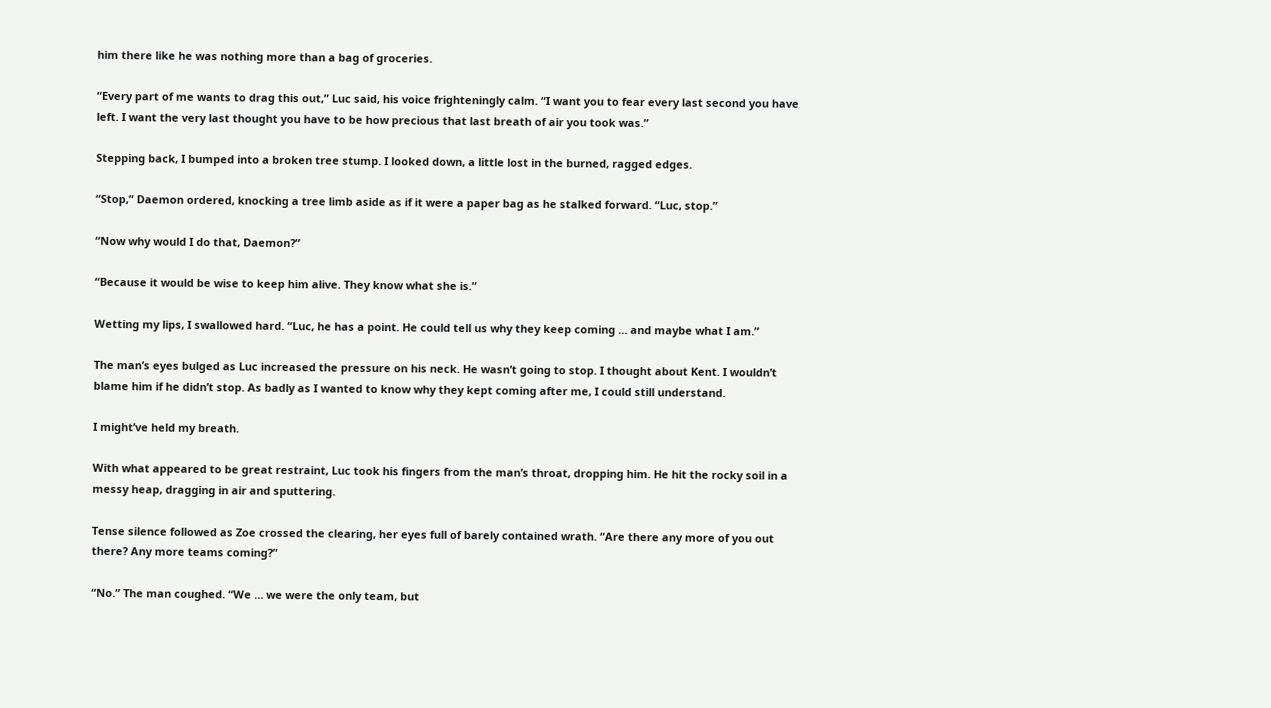him there like he was nothing more than a bag of groceries.

“Every part of me wants to drag this out,” Luc said, his voice frighteningly calm. “I want you to fear every last second you have left. I want the very last thought you have to be how precious that last breath of air you took was.”

Stepping back, I bumped into a broken tree stump. I looked down, a little lost in the burned, ragged edges.

“Stop,” Daemon ordered, knocking a tree limb aside as if it were a paper bag as he stalked forward. “Luc, stop.”

“Now why would I do that, Daemon?”

“Because it would be wise to keep him alive. They know what she is.”

Wetting my lips, I swallowed hard. “Luc, he has a point. He could tell us why they keep coming … and maybe what I am.”

The man’s eyes bulged as Luc increased the pressure on his neck. He wasn’t going to stop. I thought about Kent. I wouldn’t blame him if he didn’t stop. As badly as I wanted to know why they kept coming after me, I could still understand.

I might’ve held my breath.

With what appeared to be great restraint, Luc took his fingers from the man’s throat, dropping him. He hit the rocky soil in a messy heap, dragging in air and sputtering.

Tense silence followed as Zoe crossed the clearing, her eyes full of barely contained wrath. “Are there any more of you out there? Any more teams coming?”

“No.” The man coughed. “We … we were the only team, but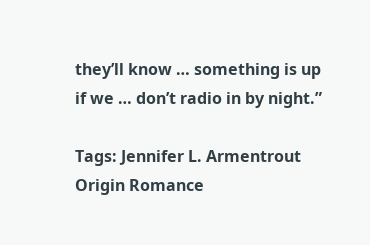they’ll know … something is up if we … don’t radio in by night.”

Tags: Jennifer L. Armentrout Origin Romance